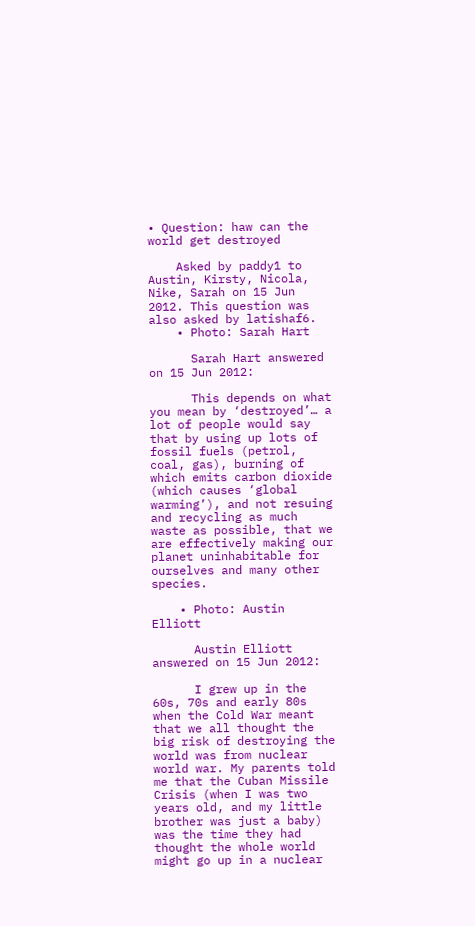• Question: haw can the world get destroyed

    Asked by paddy1 to Austin, Kirsty, Nicola, Nike, Sarah on 15 Jun 2012. This question was also asked by latishaf6.
    • Photo: Sarah Hart

      Sarah Hart answered on 15 Jun 2012:

      This depends on what you mean by ‘destroyed’… a lot of people would say that by using up lots of fossil fuels (petrol, coal, gas), burning of which emits carbon dioxide (which causes ‘global warming’), and not resuing and recycling as much waste as possible, that we are effectively making our planet uninhabitable for ourselves and many other species.

    • Photo: Austin Elliott

      Austin Elliott answered on 15 Jun 2012:

      I grew up in the 60s, 70s and early 80s when the Cold War meant that we all thought the big risk of destroying the world was from nuclear world war. My parents told me that the Cuban Missile Crisis (when I was two years old, and my little brother was just a baby) was the time they had thought the whole world might go up in a nuclear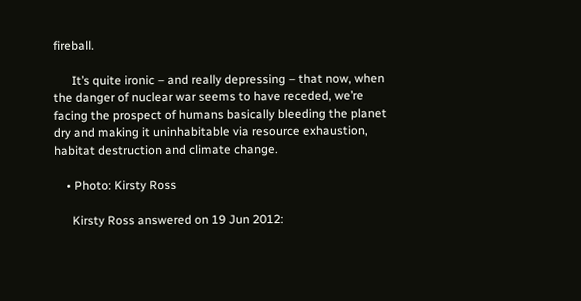fireball.

      It’s quite ironic – and really depressing – that now, when the danger of nuclear war seems to have receded, we’re facing the prospect of humans basically bleeding the planet dry and making it uninhabitable via resource exhaustion, habitat destruction and climate change.

    • Photo: Kirsty Ross

      Kirsty Ross answered on 19 Jun 2012: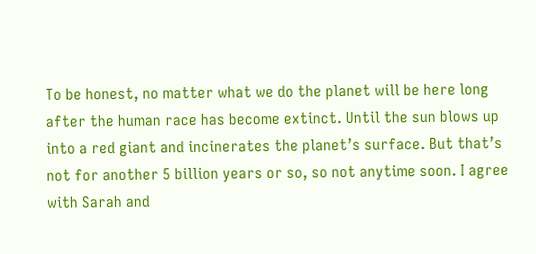To be honest, no matter what we do the planet will be here long after the human race has become extinct. Until the sun blows up into a red giant and incinerates the planet’s surface. But that’s not for another 5 billion years or so, so not anytime soon. I agree with Sarah and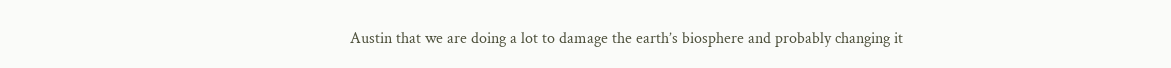Austin that we are doing a lot to damage the earth’s biosphere and probably changing it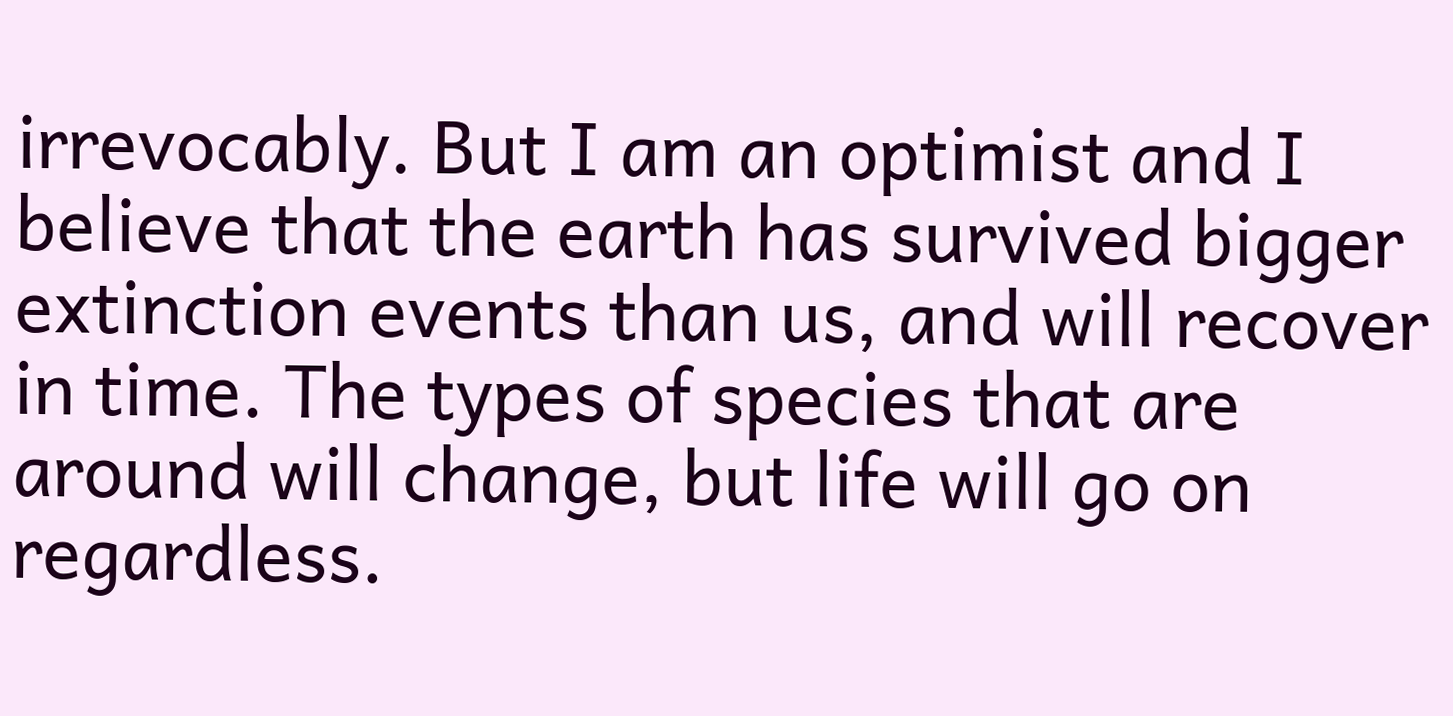irrevocably. But I am an optimist and I believe that the earth has survived bigger extinction events than us, and will recover in time. The types of species that are around will change, but life will go on regardless.